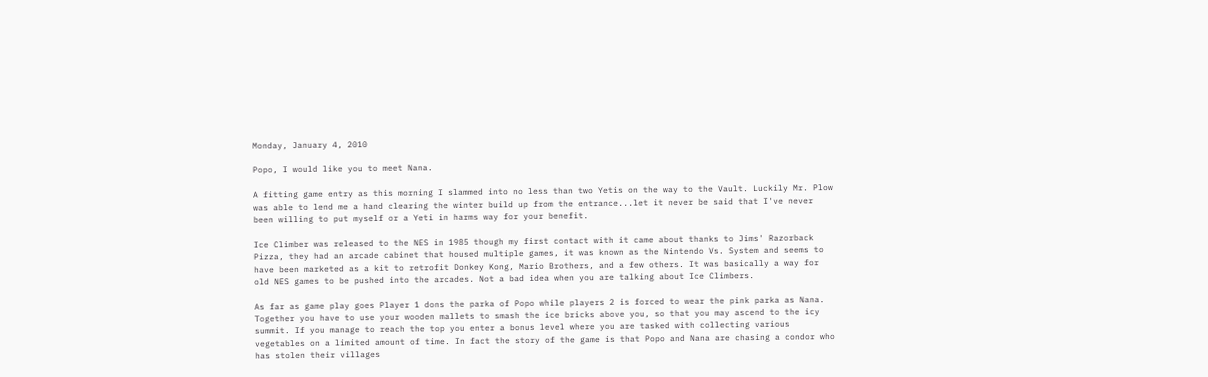Monday, January 4, 2010

Popo, I would like you to meet Nana.

A fitting game entry as this morning I slammed into no less than two Yetis on the way to the Vault. Luckily Mr. Plow was able to lend me a hand clearing the winter build up from the entrance...let it never be said that I've never been willing to put myself or a Yeti in harms way for your benefit.

Ice Climber was released to the NES in 1985 though my first contact with it came about thanks to Jims' Razorback Pizza, they had an arcade cabinet that housed multiple games, it was known as the Nintendo Vs. System and seems to have been marketed as a kit to retrofit Donkey Kong, Mario Brothers, and a few others. It was basically a way for old NES games to be pushed into the arcades. Not a bad idea when you are talking about Ice Climbers.

As far as game play goes Player 1 dons the parka of Popo while players 2 is forced to wear the pink parka as Nana. Together you have to use your wooden mallets to smash the ice bricks above you, so that you may ascend to the icy summit. If you manage to reach the top you enter a bonus level where you are tasked with collecting various vegetables on a limited amount of time. In fact the story of the game is that Popo and Nana are chasing a condor who has stolen their villages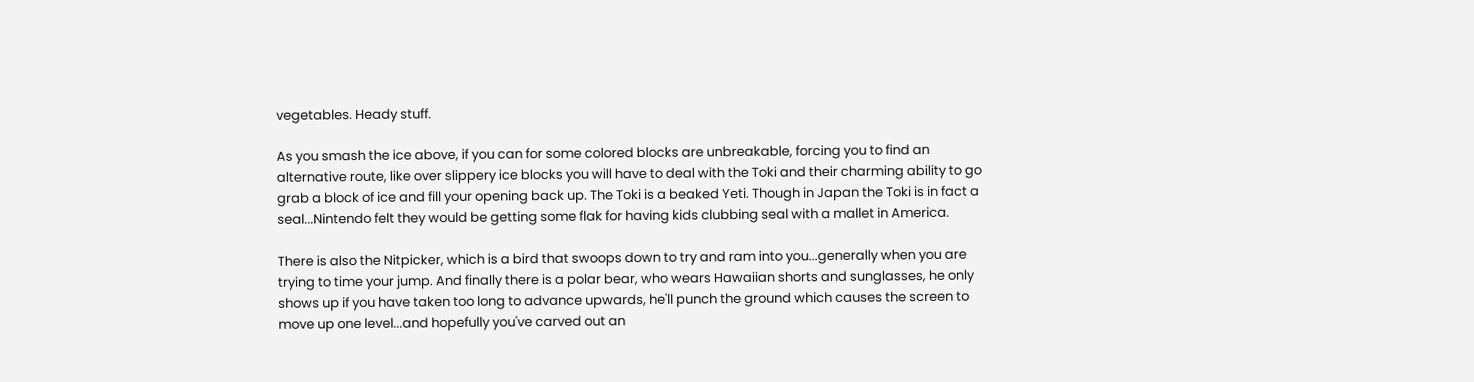vegetables. Heady stuff.

As you smash the ice above, if you can for some colored blocks are unbreakable, forcing you to find an alternative route, like over slippery ice blocks you will have to deal with the Toki and their charming ability to go grab a block of ice and fill your opening back up. The Toki is a beaked Yeti. Though in Japan the Toki is in fact a seal...Nintendo felt they would be getting some flak for having kids clubbing seal with a mallet in America.

There is also the Nitpicker, which is a bird that swoops down to try and ram into you...generally when you are trying to time your jump. And finally there is a polar bear, who wears Hawaiian shorts and sunglasses, he only shows up if you have taken too long to advance upwards, he'll punch the ground which causes the screen to move up one level...and hopefully you've carved out an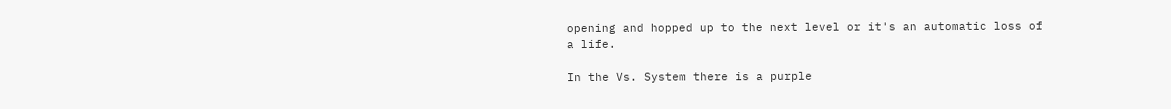opening and hopped up to the next level or it's an automatic loss of a life.

In the Vs. System there is a purple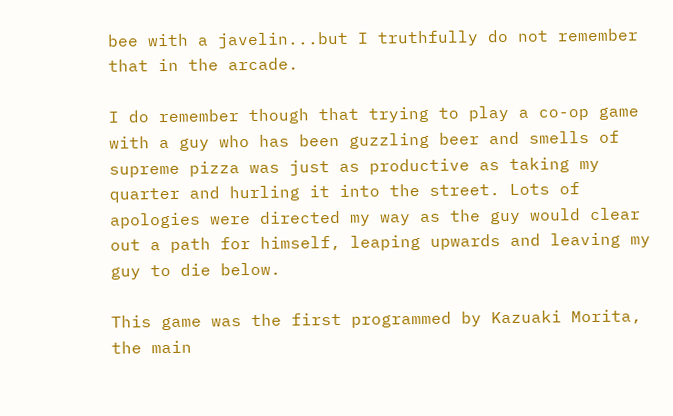bee with a javelin...but I truthfully do not remember that in the arcade.

I do remember though that trying to play a co-op game with a guy who has been guzzling beer and smells of supreme pizza was just as productive as taking my quarter and hurling it into the street. Lots of apologies were directed my way as the guy would clear out a path for himself, leaping upwards and leaving my guy to die below.

This game was the first programmed by Kazuaki Morita, the main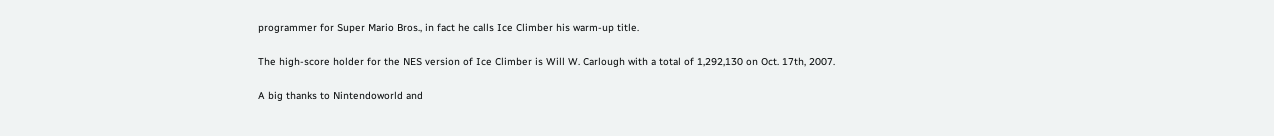programmer for Super Mario Bros., in fact he calls Ice Climber his warm-up title.

The high-score holder for the NES version of Ice Climber is Will W. Carlough with a total of 1,292,130 on Oct. 17th, 2007.

A big thanks to Nintendoworld and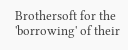Brothersoft for the 'borrowing' of their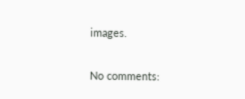images.

No comments: